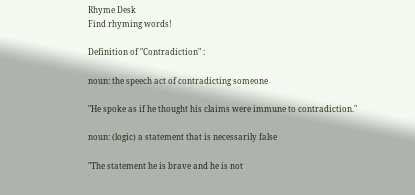Rhyme Desk
Find rhyming words!

Definition of "Contradiction" :

noun: the speech act of contradicting someone

"He spoke as if he thought his claims were immune to contradiction."

noun: (logic) a statement that is necessarily false

"The statement he is brave and he is not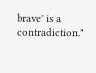brave' is a contradiction."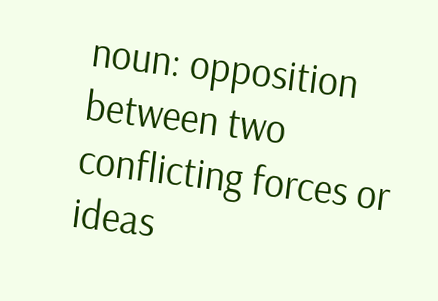noun: opposition between two conflicting forces or ideas